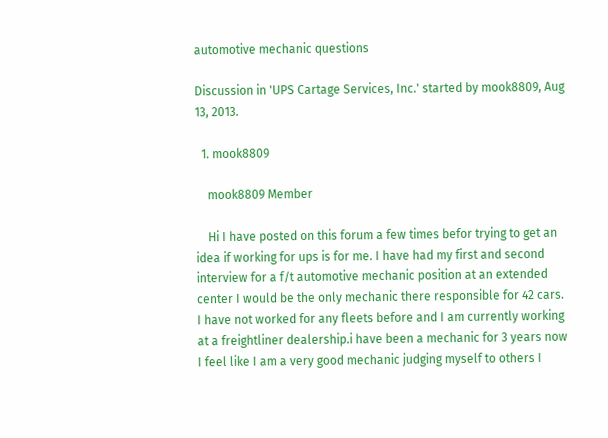automotive mechanic questions

Discussion in 'UPS Cartage Services, Inc.' started by mook8809, Aug 13, 2013.

  1. mook8809

    mook8809 Member

    Hi I have posted on this forum a few times befor trying to get an idea if working for ups is for me. I have had my first and second interview for a f/t automotive mechanic position at an extended center I would be the only mechanic there responsible for 42 cars. I have not worked for any fleets before and I am currently working at a freightliner dealership.i have been a mechanic for 3 years now I feel like I am a very good mechanic judging myself to others I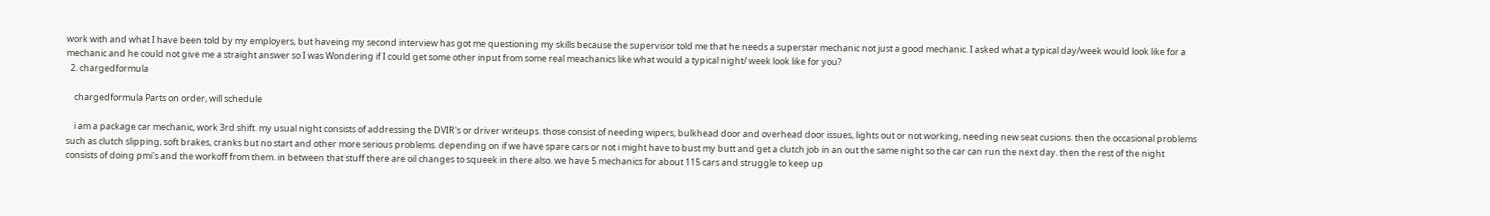work with and what I have been told by my employers, but haveing my second interview has got me questioning my skills because the supervisor told me that he needs a superstar mechanic not just a good mechanic. I asked what a typical day/week would look like for a mechanic and he could not give me a straight answer so I was Wondering if I could get some other input from some real meachanics like what would a typical night/ week look like for you?
  2. chargedformula

    chargedformula Parts on order, will schedule

    i am a package car mechanic, work 3rd shift. my usual night consists of addressing the DVIR's or driver writeups. those consist of needing wipers, bulkhead door and overhead door issues, lights out or not working, needing new seat cusions. then the occasional problems such as clutch slipping, soft brakes, cranks but no start and other more serious problems. depending on if we have spare cars or not i might have to bust my butt and get a clutch job in an out the same night so the car can run the next day. then the rest of the night consists of doing pmi's and the workoff from them. in between that stuff there are oil changes to squeek in there also. we have 5 mechanics for about 115 cars and struggle to keep up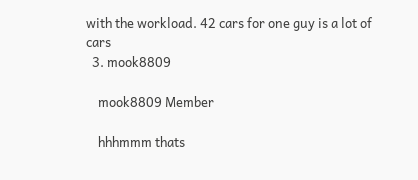with the workload. 42 cars for one guy is a lot of cars
  3. mook8809

    mook8809 Member

    hhhmmm thats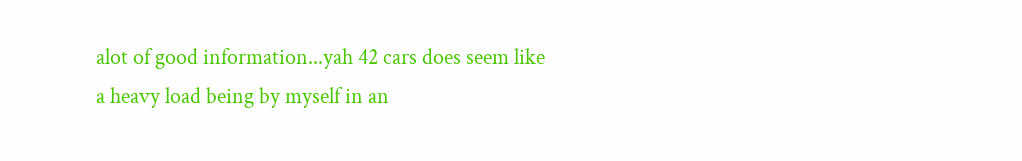alot of good information...yah 42 cars does seem like a heavy load being by myself in an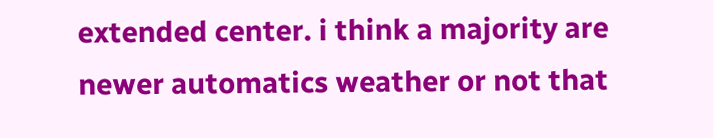extended center. i think a majority are newer automatics weather or not that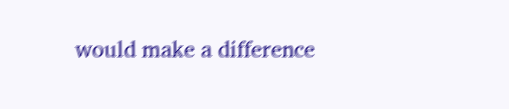would make a difference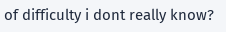of difficulty i dont really know?